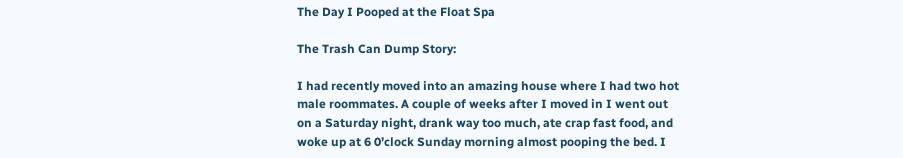The Day I Pooped at the Float Spa

The Trash Can Dump Story:

I had recently moved into an amazing house where I had two hot male roommates. A couple of weeks after I moved in I went out on a Saturday night, drank way too much, ate crap fast food, and woke up at 6 0’clock Sunday morning almost pooping the bed. I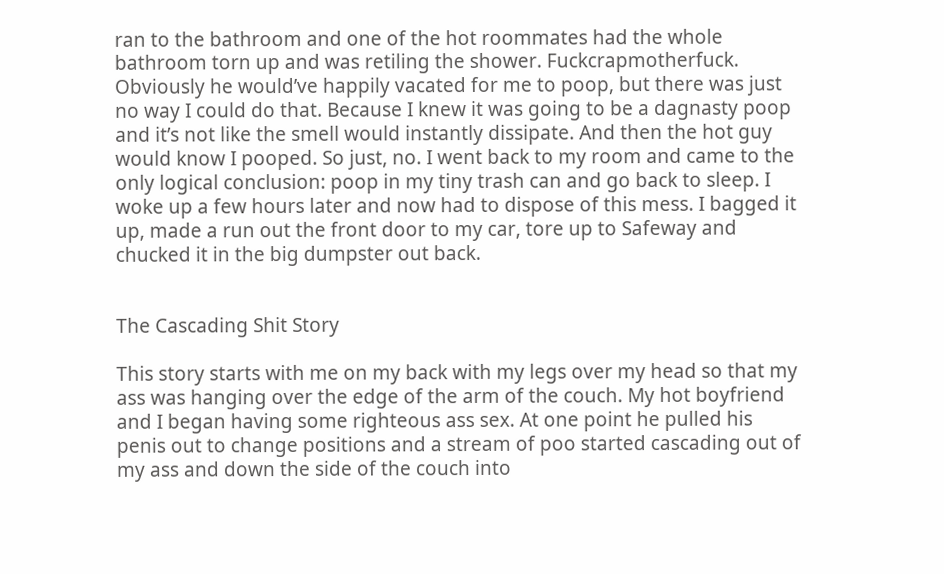ran to the bathroom and one of the hot roommates had the whole bathroom torn up and was retiling the shower. Fuckcrapmotherfuck. Obviously he would’ve happily vacated for me to poop, but there was just no way I could do that. Because I knew it was going to be a dagnasty poop and it’s not like the smell would instantly dissipate. And then the hot guy would know I pooped. So just, no. I went back to my room and came to the only logical conclusion: poop in my tiny trash can and go back to sleep. I woke up a few hours later and now had to dispose of this mess. I bagged it up, made a run out the front door to my car, tore up to Safeway and chucked it in the big dumpster out back.


The Cascading Shit Story

This story starts with me on my back with my legs over my head so that my ass was hanging over the edge of the arm of the couch. My hot boyfriend and I began having some righteous ass sex. At one point he pulled his penis out to change positions and a stream of poo started cascading out of my ass and down the side of the couch into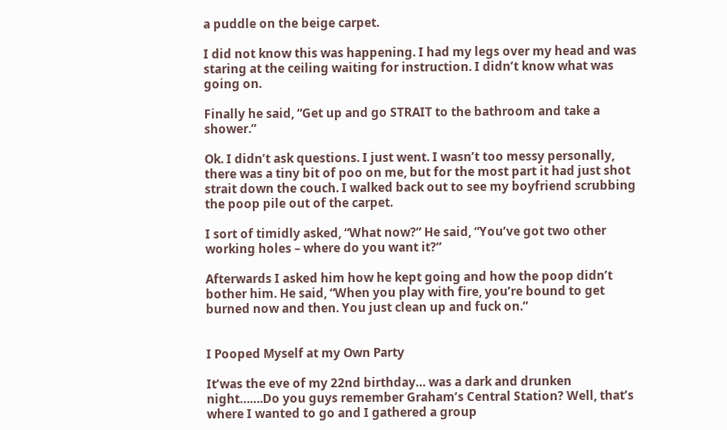a puddle on the beige carpet.

I did not know this was happening. I had my legs over my head and was staring at the ceiling waiting for instruction. I didn’t know what was going on.

Finally he said, “Get up and go STRAIT to the bathroom and take a shower.”

Ok. I didn’t ask questions. I just went. I wasn’t too messy personally, there was a tiny bit of poo on me, but for the most part it had just shot strait down the couch. I walked back out to see my boyfriend scrubbing the poop pile out of the carpet.

I sort of timidly asked, “What now?” He said, “You’ve got two other working holes – where do you want it?”

Afterwards I asked him how he kept going and how the poop didn’t bother him. He said, “When you play with fire, you’re bound to get burned now and then. You just clean up and fuck on.”


I Pooped Myself at my Own Party

It’was the eve of my 22nd birthday… was a dark and drunken night…….Do you guys remember Graham’s Central Station? Well, that’s where I wanted to go and I gathered a group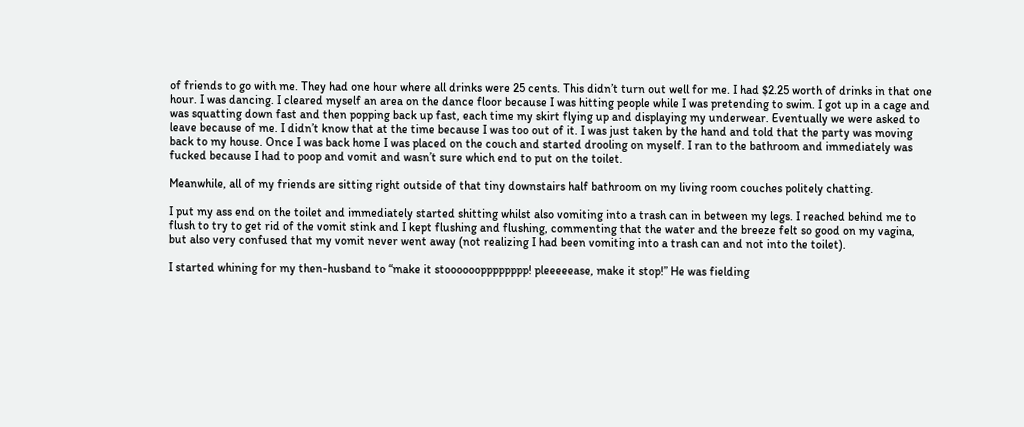of friends to go with me. They had one hour where all drinks were 25 cents. This didn’t turn out well for me. I had $2.25 worth of drinks in that one hour. I was dancing. I cleared myself an area on the dance floor because I was hitting people while I was pretending to swim. I got up in a cage and was squatting down fast and then popping back up fast, each time my skirt flying up and displaying my underwear. Eventually we were asked to leave because of me. I didn’t know that at the time because I was too out of it. I was just taken by the hand and told that the party was moving back to my house. Once I was back home I was placed on the couch and started drooling on myself. I ran to the bathroom and immediately was fucked because I had to poop and vomit and wasn’t sure which end to put on the toilet.

Meanwhile, all of my friends are sitting right outside of that tiny downstairs half bathroom on my living room couches politely chatting.

I put my ass end on the toilet and immediately started shitting whilst also vomiting into a trash can in between my legs. I reached behind me to flush to try to get rid of the vomit stink and I kept flushing and flushing, commenting that the water and the breeze felt so good on my vagina, but also very confused that my vomit never went away (not realizing I had been vomiting into a trash can and not into the toilet).

I started whining for my then-husband to “make it stoooooopppppppp! pleeeeease, make it stop!” He was fielding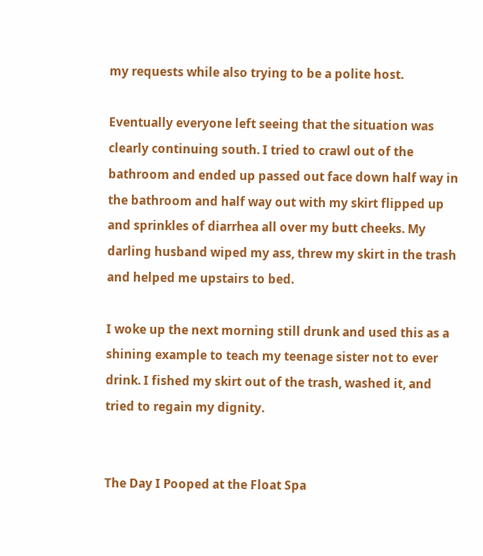my requests while also trying to be a polite host.

Eventually everyone left seeing that the situation was clearly continuing south. I tried to crawl out of the bathroom and ended up passed out face down half way in the bathroom and half way out with my skirt flipped up and sprinkles of diarrhea all over my butt cheeks. My darling husband wiped my ass, threw my skirt in the trash and helped me upstairs to bed.

I woke up the next morning still drunk and used this as a shining example to teach my teenage sister not to ever drink. I fished my skirt out of the trash, washed it, and tried to regain my dignity.


The Day I Pooped at the Float Spa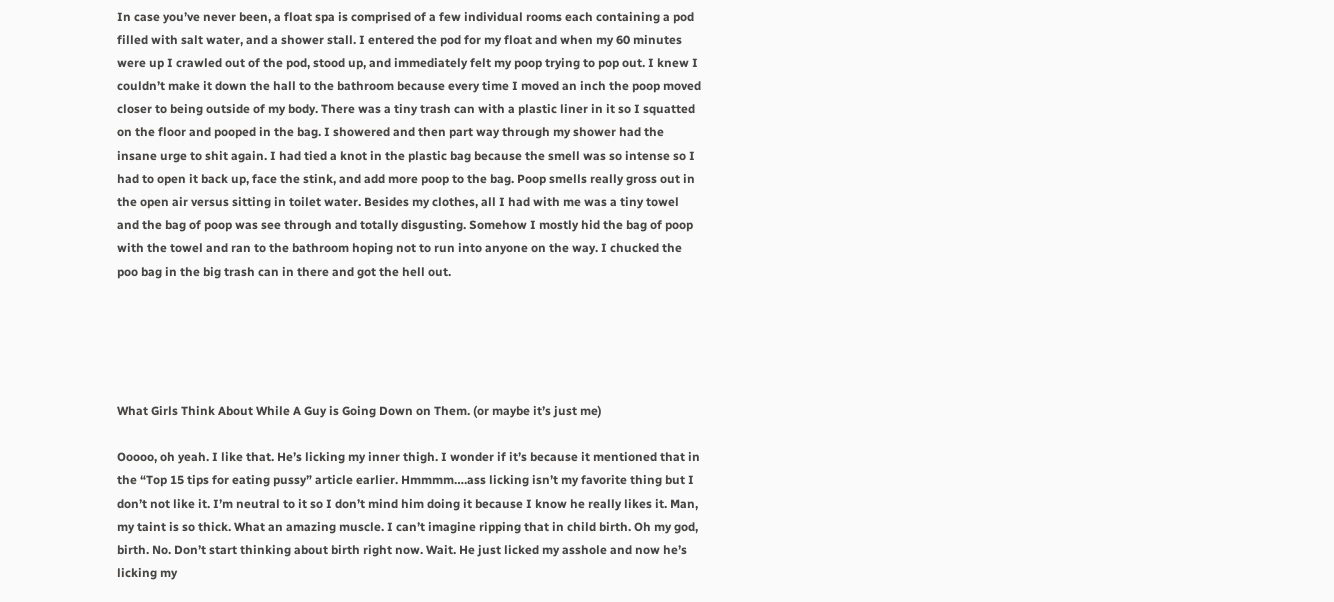In case you’ve never been, a float spa is comprised of a few individual rooms each containing a pod filled with salt water, and a shower stall. I entered the pod for my float and when my 60 minutes were up I crawled out of the pod, stood up, and immediately felt my poop trying to pop out. I knew I couldn’t make it down the hall to the bathroom because every time I moved an inch the poop moved closer to being outside of my body. There was a tiny trash can with a plastic liner in it so I squatted on the floor and pooped in the bag. I showered and then part way through my shower had the insane urge to shit again. I had tied a knot in the plastic bag because the smell was so intense so I had to open it back up, face the stink, and add more poop to the bag. Poop smells really gross out in the open air versus sitting in toilet water. Besides my clothes, all I had with me was a tiny towel and the bag of poop was see through and totally disgusting. Somehow I mostly hid the bag of poop with the towel and ran to the bathroom hoping not to run into anyone on the way. I chucked the poo bag in the big trash can in there and got the hell out.





What Girls Think About While A Guy is Going Down on Them. (or maybe it’s just me)

Ooooo, oh yeah. I like that. He’s licking my inner thigh. I wonder if it’s because it mentioned that in the “Top 15 tips for eating pussy” article earlier. Hmmmm….ass licking isn’t my favorite thing but I don’t not like it. I’m neutral to it so I don’t mind him doing it because I know he really likes it. Man, my taint is so thick. What an amazing muscle. I can’t imagine ripping that in child birth. Oh my god, birth. No. Don’t start thinking about birth right now. Wait. He just licked my asshole and now he’s licking my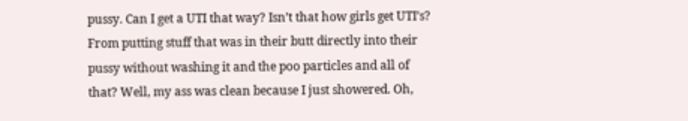pussy. Can I get a UTI that way? Isn’t that how girls get UTI’s? From putting stuff that was in their butt directly into their pussy without washing it and the poo particles and all of that? Well, my ass was clean because I just showered. Oh,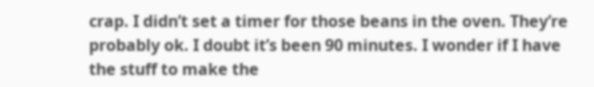crap. I didn’t set a timer for those beans in the oven. They’re probably ok. I doubt it’s been 90 minutes. I wonder if I have the stuff to make the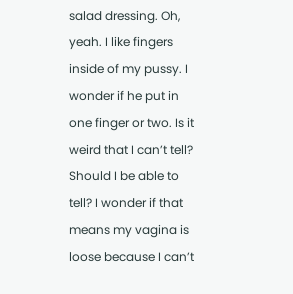salad dressing. Oh, yeah. I like fingers inside of my pussy. I wonder if he put in one finger or two. Is it weird that I can’t tell? Should I be able to tell? I wonder if that means my vagina is loose because I can’t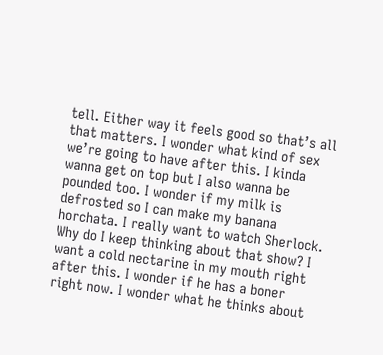tell. Either way it feels good so that’s all that matters. I wonder what kind of sex we’re going to have after this. I kinda wanna get on top but I also wanna be pounded too. I wonder if my milk is defrosted so I can make my banana horchata. I really want to watch Sherlock. Why do I keep thinking about that show? I want a cold nectarine in my mouth right after this. I wonder if he has a boner right now. I wonder what he thinks about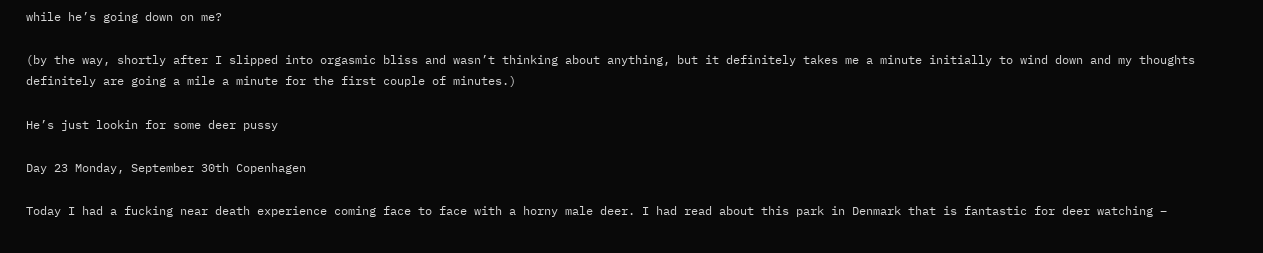while he’s going down on me?

(by the way, shortly after I slipped into orgasmic bliss and wasn’t thinking about anything, but it definitely takes me a minute initially to wind down and my thoughts definitely are going a mile a minute for the first couple of minutes.)

He’s just lookin for some deer pussy

Day 23 Monday, September 30th Copenhagen

Today I had a fucking near death experience coming face to face with a horny male deer. I had read about this park in Denmark that is fantastic for deer watching –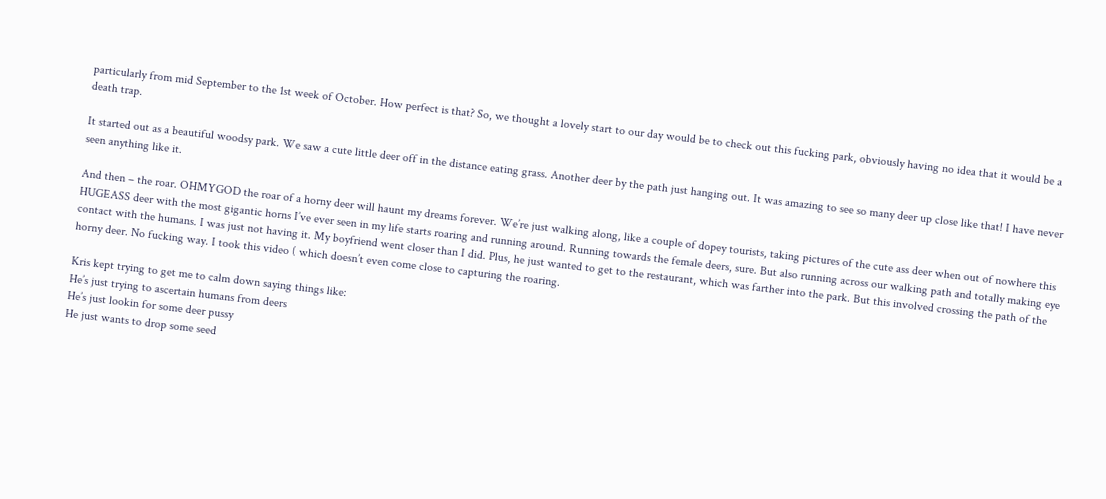particularly from mid September to the 1st week of October. How perfect is that? So, we thought a lovely start to our day would be to check out this fucking park, obviously having no idea that it would be a death trap.

It started out as a beautiful woodsy park. We saw a cute little deer off in the distance eating grass. Another deer by the path just hanging out. It was amazing to see so many deer up close like that! I have never seen anything like it.

And then – the roar. OHMYGOD the roar of a horny deer will haunt my dreams forever. We’re just walking along, like a couple of dopey tourists, taking pictures of the cute ass deer when out of nowhere this HUGEASS deer with the most gigantic horns I’ve ever seen in my life starts roaring and running around. Running towards the female deers, sure. But also running across our walking path and totally making eye contact with the humans. I was just not having it. My boyfriend went closer than I did. Plus, he just wanted to get to the restaurant, which was farther into the park. But this involved crossing the path of the horny deer. No fucking way. I took this video ( which doesn’t even come close to capturing the roaring.

Kris kept trying to get me to calm down saying things like:
He’s just trying to ascertain humans from deers
He’s just lookin for some deer pussy
He just wants to drop some seed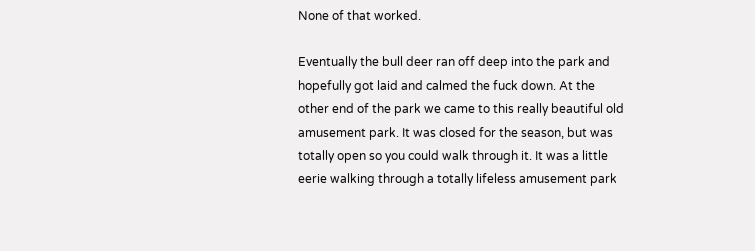None of that worked.

Eventually the bull deer ran off deep into the park and hopefully got laid and calmed the fuck down. At the other end of the park we came to this really beautiful old amusement park. It was closed for the season, but was totally open so you could walk through it. It was a little eerie walking through a totally lifeless amusement park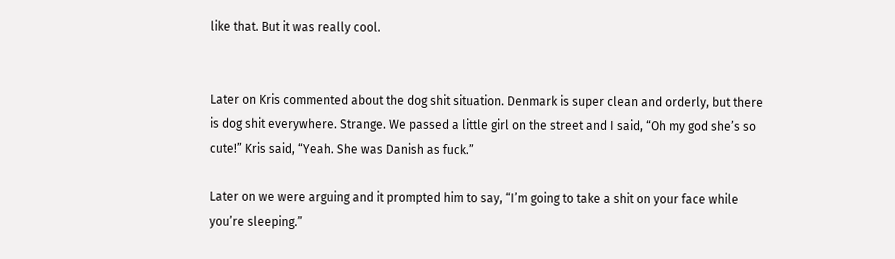like that. But it was really cool.


Later on Kris commented about the dog shit situation. Denmark is super clean and orderly, but there is dog shit everywhere. Strange. We passed a little girl on the street and I said, “Oh my god she’s so cute!” Kris said, “Yeah. She was Danish as fuck.”

Later on we were arguing and it prompted him to say, “I’m going to take a shit on your face while you’re sleeping.”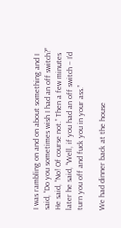I was rambling on and on about something and I said, “Do you sometimes wish I had an off switch?” He said, “No! Of course not.” Then a few minutes later he said, “Well, if you had an off switch – I’d turn you off and fuck you in your ass.”

We had dinner back at the house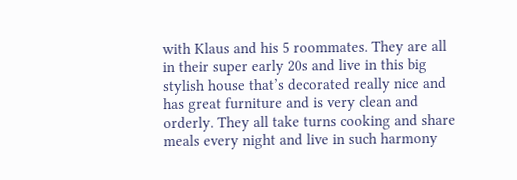with Klaus and his 5 roommates. They are all in their super early 20s and live in this big stylish house that’s decorated really nice and has great furniture and is very clean and orderly. They all take turns cooking and share meals every night and live in such harmony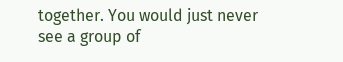together. You would just never see a group of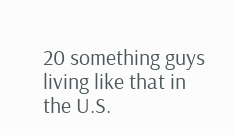20 something guys living like that in the U.S.